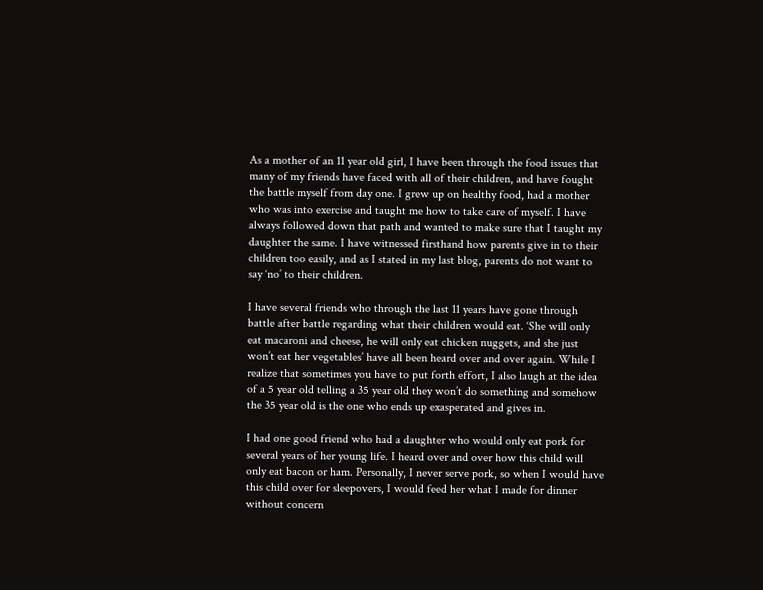As a mother of an 11 year old girl, I have been through the food issues that many of my friends have faced with all of their children, and have fought the battle myself from day one. I grew up on healthy food, had a mother who was into exercise and taught me how to take care of myself. I have always followed down that path and wanted to make sure that I taught my daughter the same. I have witnessed firsthand how parents give in to their children too easily, and as I stated in my last blog, parents do not want to say ‘no’ to their children.

I have several friends who through the last 11 years have gone through battle after battle regarding what their children would eat. ‘She will only eat macaroni and cheese, he will only eat chicken nuggets, and she just won’t eat her vegetables’ have all been heard over and over again. While I realize that sometimes you have to put forth effort, I also laugh at the idea of a 5 year old telling a 35 year old they won’t do something and somehow the 35 year old is the one who ends up exasperated and gives in.

I had one good friend who had a daughter who would only eat pork for several years of her young life. I heard over and over how this child will only eat bacon or ham. Personally, I never serve pork, so when I would have this child over for sleepovers, I would feed her what I made for dinner without concern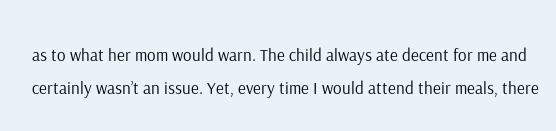as to what her mom would warn. The child always ate decent for me and certainly wasn’t an issue. Yet, every time I would attend their meals, there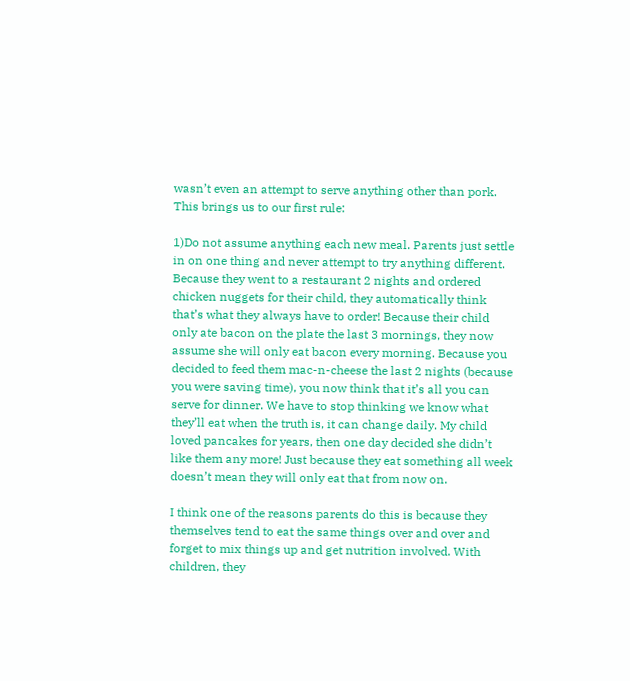wasn’t even an attempt to serve anything other than pork. This brings us to our first rule:

1)Do not assume anything each new meal. Parents just settle in on one thing and never attempt to try anything different. Because they went to a restaurant 2 nights and ordered chicken nuggets for their child, they automatically think that’s what they always have to order! Because their child only ate bacon on the plate the last 3 mornings, they now assume she will only eat bacon every morning. Because you decided to feed them mac-n-cheese the last 2 nights (because you were saving time), you now think that it’s all you can serve for dinner. We have to stop thinking we know what they’ll eat when the truth is, it can change daily. My child loved pancakes for years, then one day decided she didn’t like them any more! Just because they eat something all week doesn’t mean they will only eat that from now on.

I think one of the reasons parents do this is because they themselves tend to eat the same things over and over and forget to mix things up and get nutrition involved. With children, they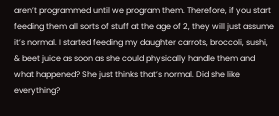aren’t programmed until we program them. Therefore, if you start feeding them all sorts of stuff at the age of 2, they will just assume it’s normal. I started feeding my daughter carrots, broccoli, sushi, & beet juice as soon as she could physically handle them and what happened? She just thinks that’s normal. Did she like everything?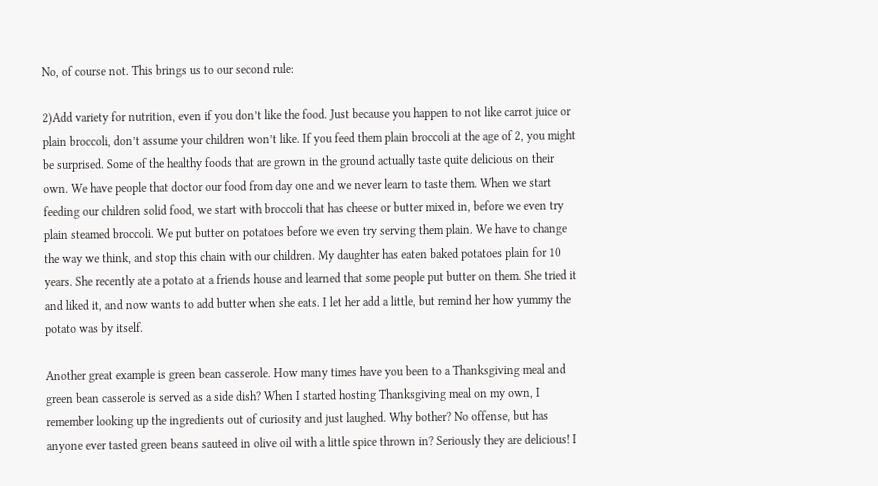No, of course not. This brings us to our second rule:

2)Add variety for nutrition, even if you don’t like the food. Just because you happen to not like carrot juice or plain broccoli, don’t assume your children won’t like. If you feed them plain broccoli at the age of 2, you might be surprised. Some of the healthy foods that are grown in the ground actually taste quite delicious on their own. We have people that doctor our food from day one and we never learn to taste them. When we start feeding our children solid food, we start with broccoli that has cheese or butter mixed in, before we even try plain steamed broccoli. We put butter on potatoes before we even try serving them plain. We have to change the way we think, and stop this chain with our children. My daughter has eaten baked potatoes plain for 10 years. She recently ate a potato at a friends house and learned that some people put butter on them. She tried it and liked it, and now wants to add butter when she eats. I let her add a little, but remind her how yummy the potato was by itself.

Another great example is green bean casserole. How many times have you been to a Thanksgiving meal and green bean casserole is served as a side dish? When I started hosting Thanksgiving meal on my own, I remember looking up the ingredients out of curiosity and just laughed. Why bother? No offense, but has anyone ever tasted green beans sauteed in olive oil with a little spice thrown in? Seriously they are delicious! I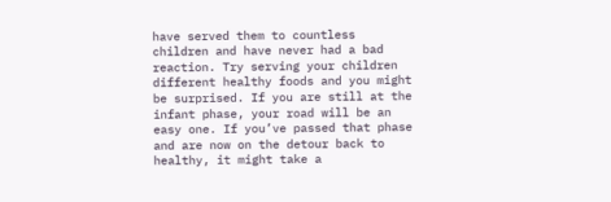have served them to countless children and have never had a bad reaction. Try serving your children different healthy foods and you might be surprised. If you are still at the infant phase, your road will be an easy one. If you’ve passed that phase and are now on the detour back to healthy, it might take a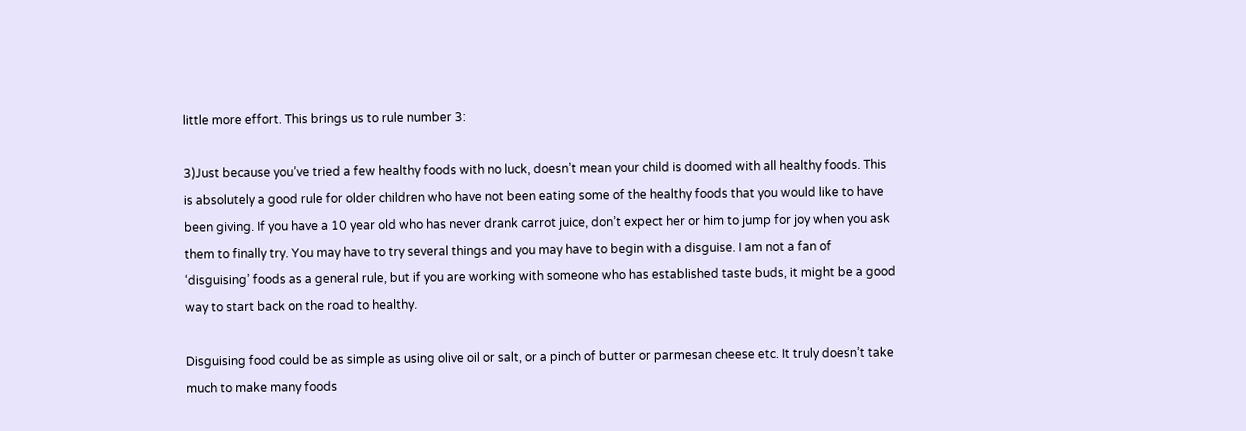little more effort. This brings us to rule number 3:

3)Just because you’ve tried a few healthy foods with no luck, doesn’t mean your child is doomed with all healthy foods. This is absolutely a good rule for older children who have not been eating some of the healthy foods that you would like to have been giving. If you have a 10 year old who has never drank carrot juice, don’t expect her or him to jump for joy when you ask them to finally try. You may have to try several things and you may have to begin with a disguise. I am not a fan of ‘disguising’ foods as a general rule, but if you are working with someone who has established taste buds, it might be a good way to start back on the road to healthy.

Disguising food could be as simple as using olive oil or salt, or a pinch of butter or parmesan cheese etc. It truly doesn’t take much to make many foods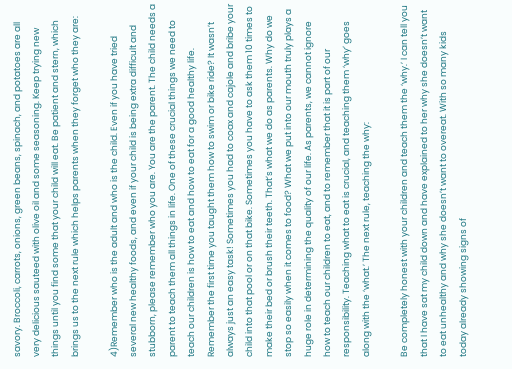savory. Broccoli, carrots, onions, green beans, spinach, and potatoes are all very delicious sauteed with olive oil and some seasoning. Keep trying new things until you find some that your child will eat. Be patient and stern, which brings us to the next rule which helps parents when they forget who they are:

4)Remember who is the adult and who is the child. Even if you have tried several new healthy foods, and even if your child is being extra difficult and stubborn, please remember who you are. You are the parent. The child needs a parent to teach them all things in life. One of these crucial things we need to teach our children is how to eat and how to eat for a good healthy life. Remember the first time you taught them how to swim or bike ride? It wasn’t always just an easy task! Sometimes you had to coax and cajole and bribe your child into that pool or on that bike. Sometimes you have to ask them 10 times to make their bed or brush their teeth. That’s what we do as parents. Why do we stop so easily when it comes to food? What we put into our mouth truly plays a huge role in determining the quality of our life. As parents, we cannot ignore how to teach our children to eat, and to remember that it is part of our responsibility. Teaching what to eat is crucial, and teaching them ‘why’ goes along with the ‘what.’ The next rule, teaching the why:

Be completely honest with your children and teach them the ‘why.’ I can tell you that I have sat my child down and have explained to her why she doesn’t want to eat unhealthy and why she doesn’t want to overeat. With so many kids today already showing signs of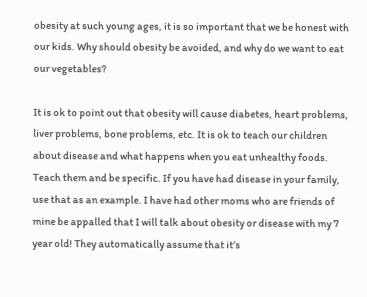obesity at such young ages, it is so important that we be honest with our kids. Why should obesity be avoided, and why do we want to eat our vegetables?

It is ok to point out that obesity will cause diabetes, heart problems, liver problems, bone problems, etc. It is ok to teach our children about disease and what happens when you eat unhealthy foods. Teach them and be specific. If you have had disease in your family, use that as an example. I have had other moms who are friends of mine be appalled that I will talk about obesity or disease with my 7 year old! They automatically assume that it’s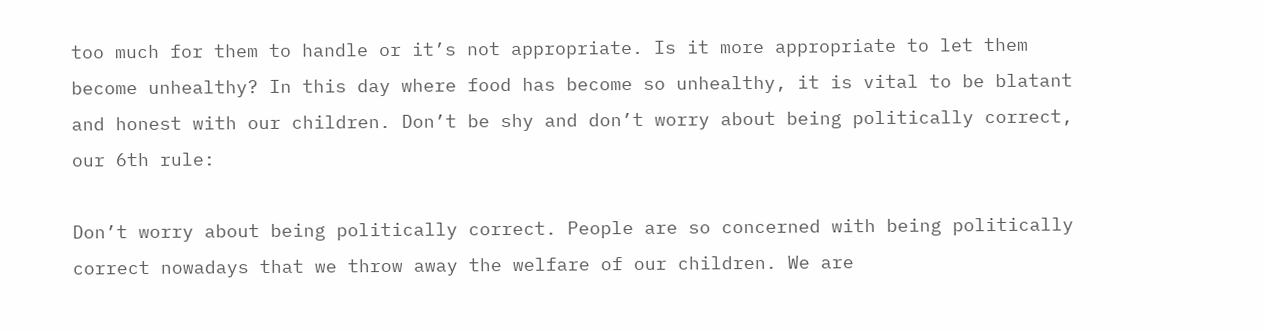too much for them to handle or it’s not appropriate. Is it more appropriate to let them become unhealthy? In this day where food has become so unhealthy, it is vital to be blatant and honest with our children. Don’t be shy and don’t worry about being politically correct, our 6th rule:

Don’t worry about being politically correct. People are so concerned with being politically correct nowadays that we throw away the welfare of our children. We are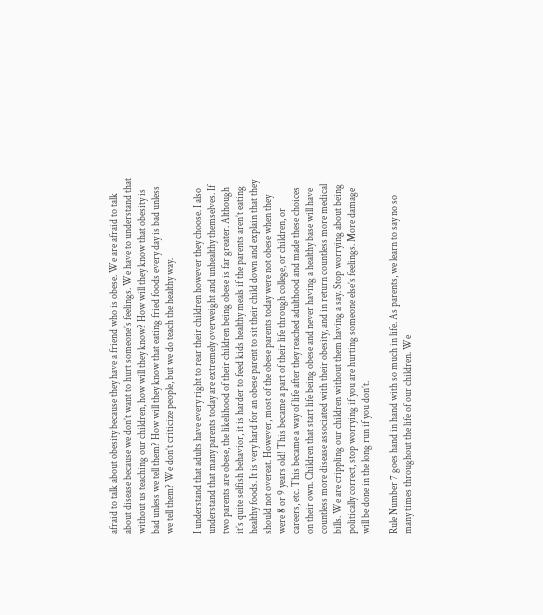afraid to talk about obesity because they have a friend who is obese. We are afraid to talk about disease because we don’t want to hurt someone’s feelings. We have to understand that without us teaching our children, how will they know? How will they know that obesity is bad unless we tell them? How will they know that eating fried foods every day is bad unless we tell them? We don’t criticize people, but we do teach the healthy way.

I understand that adults have every right to rear their children however they choose. I also understand that many parents today are extremely overweight and unhealthy themselves. If two parents are obese, the likelihood of their children being obese is far greater. Although it’s quite selfish behavior, it is harder to feed kids healthy meals if the parents aren’t eating healthy foods. It is very hard for an obese parent to sit their child down and explain that they should not overeat. However, most of the obese parents today were not obese when they were 8 or 9 years old! This became a part of their life through college, or children, or careers, etc. This became a way of life after they reached adulthood and made these choices on their own. Children that start life being obese and never having a healthy base will have countless more disease associated with their obesity, and in return countless more medical bills. We are crippling our children without them having a say. Stop worrying about being politically correct, stop worrying if you are hurting someone else’s feelings. More damage will be done in the long run if you don’t.

Rule Number 7 goes hand in hand with so much in life. As parents, we learn to say no so many times throughout the life of our children. We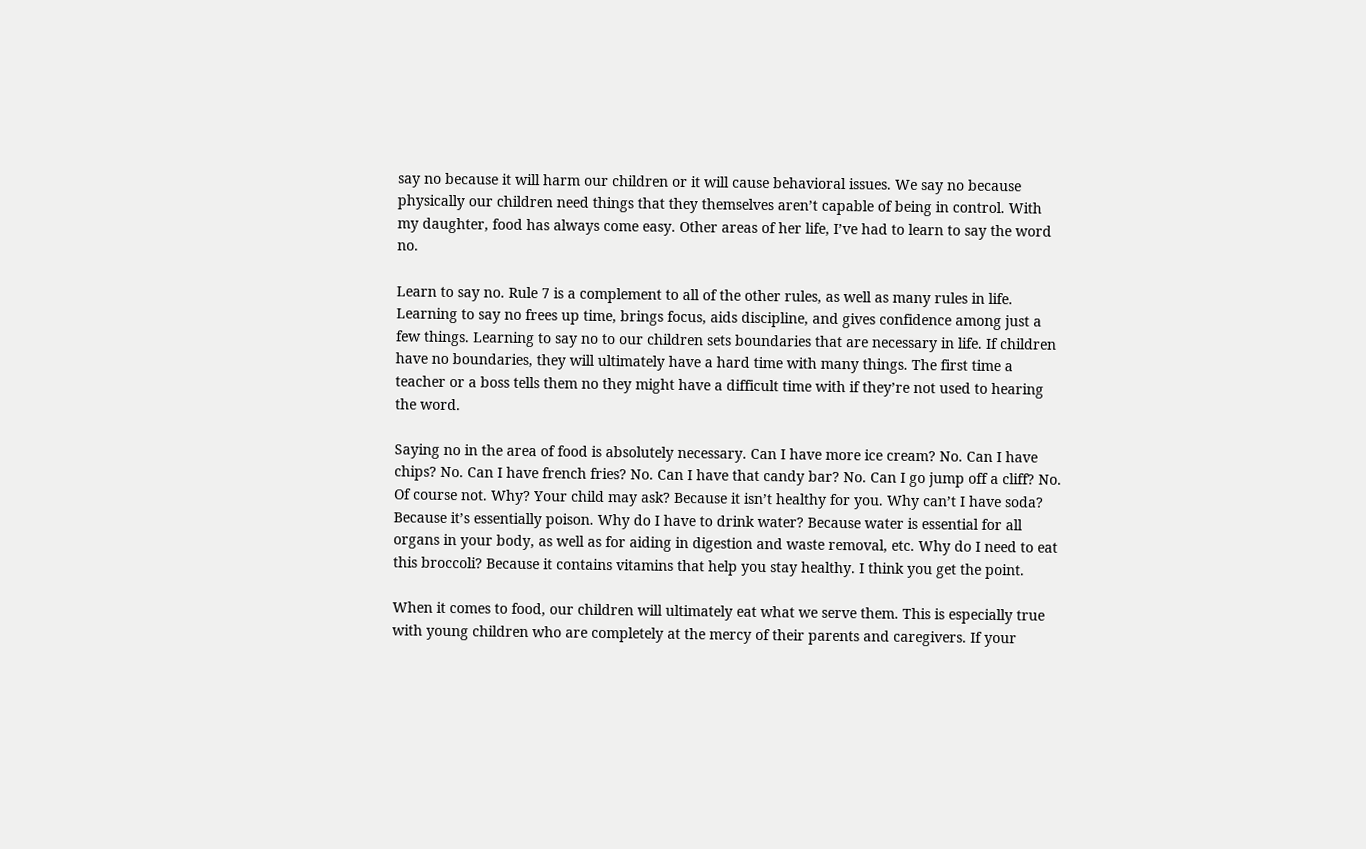say no because it will harm our children or it will cause behavioral issues. We say no because physically our children need things that they themselves aren’t capable of being in control. With my daughter, food has always come easy. Other areas of her life, I’ve had to learn to say the word no.

Learn to say no. Rule 7 is a complement to all of the other rules, as well as many rules in life. Learning to say no frees up time, brings focus, aids discipline, and gives confidence among just a few things. Learning to say no to our children sets boundaries that are necessary in life. If children have no boundaries, they will ultimately have a hard time with many things. The first time a teacher or a boss tells them no they might have a difficult time with if they’re not used to hearing the word.

Saying no in the area of food is absolutely necessary. Can I have more ice cream? No. Can I have chips? No. Can I have french fries? No. Can I have that candy bar? No. Can I go jump off a cliff? No. Of course not. Why? Your child may ask? Because it isn’t healthy for you. Why can’t I have soda? Because it’s essentially poison. Why do I have to drink water? Because water is essential for all organs in your body, as well as for aiding in digestion and waste removal, etc. Why do I need to eat this broccoli? Because it contains vitamins that help you stay healthy. I think you get the point.

When it comes to food, our children will ultimately eat what we serve them. This is especially true with young children who are completely at the mercy of their parents and caregivers. If your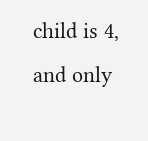child is 4, and only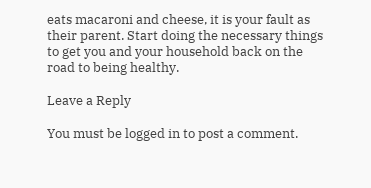eats macaroni and cheese, it is your fault as their parent. Start doing the necessary things to get you and your household back on the road to being healthy.

Leave a Reply

You must be logged in to post a comment.